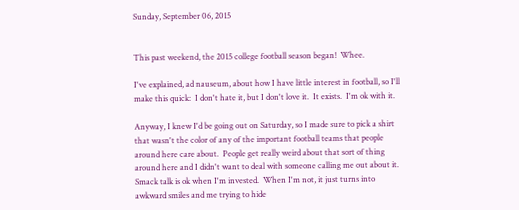Sunday, September 06, 2015


This past weekend, the 2015 college football season began!  Whee.

I've explained, ad nauseum, about how I have little interest in football, so I'll make this quick:  I don't hate it, but I don't love it.  It exists.  I'm ok with it.

Anyway, I knew I'd be going out on Saturday, so I made sure to pick a shirt that wasn't the color of any of the important football teams that people around here care about.  People get really weird about that sort of thing around here and I didn't want to deal with someone calling me out about it.  Smack talk is ok when I'm invested.  When I'm not, it just turns into awkward smiles and me trying to hide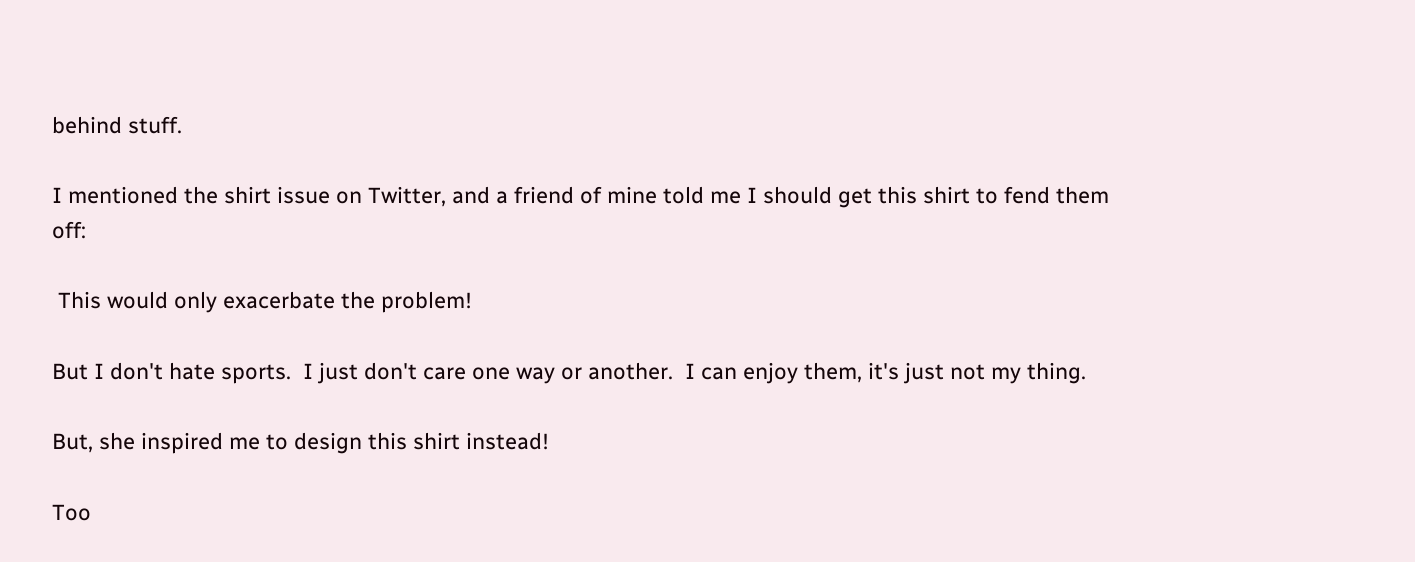behind stuff.

I mentioned the shirt issue on Twitter, and a friend of mine told me I should get this shirt to fend them off:

 This would only exacerbate the problem!

But I don't hate sports.  I just don't care one way or another.  I can enjoy them, it's just not my thing.

But, she inspired me to design this shirt instead!

Too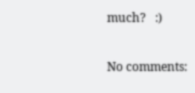much?   :)

No comments: